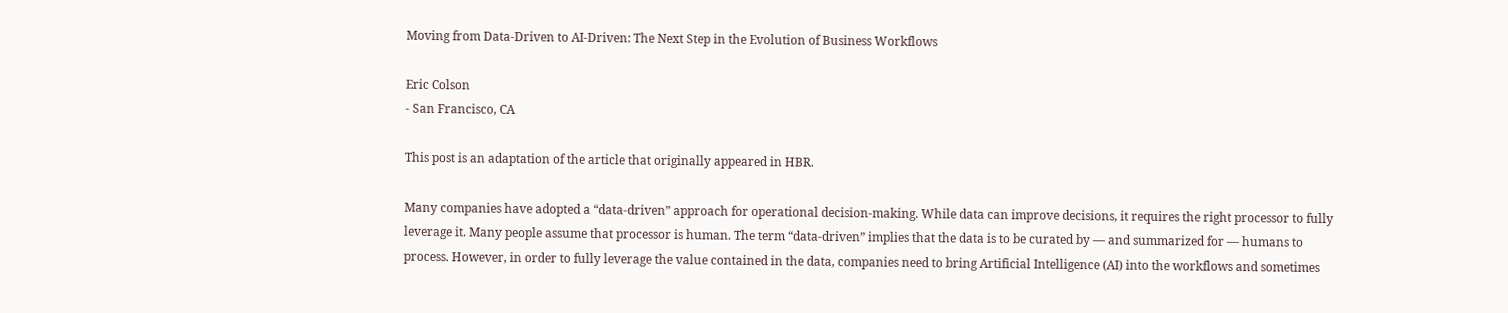Moving from Data-Driven to AI-Driven: The Next Step in the Evolution of Business Workflows

Eric Colson
- San Francisco, CA

This post is an adaptation of the article that originally appeared in HBR.

Many companies have adopted a “data-driven” approach for operational decision-making. While data can improve decisions, it requires the right processor to fully leverage it. Many people assume that processor is human. The term “data-driven” implies that the data is to be curated by — and summarized for — humans to process. However, in order to fully leverage the value contained in the data, companies need to bring Artificial Intelligence (AI) into the workflows and sometimes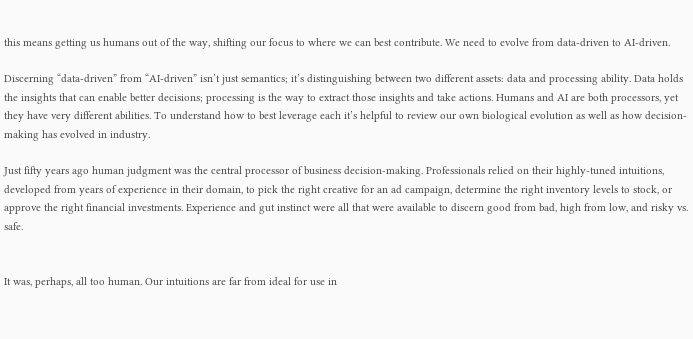this means getting us humans out of the way, shifting our focus to where we can best contribute. We need to evolve from data-driven to AI-driven.

Discerning “data-driven” from “AI-driven” isn’t just semantics; it’s distinguishing between two different assets: data and processing ability. Data holds the insights that can enable better decisions; processing is the way to extract those insights and take actions. Humans and AI are both processors, yet they have very different abilities. To understand how to best leverage each it’s helpful to review our own biological evolution as well as how decision-making has evolved in industry.

Just fifty years ago human judgment was the central processor of business decision-making. Professionals relied on their highly-tuned intuitions, developed from years of experience in their domain, to pick the right creative for an ad campaign, determine the right inventory levels to stock, or approve the right financial investments. Experience and gut instinct were all that were available to discern good from bad, high from low, and risky vs. safe.


It was, perhaps, all too human. Our intuitions are far from ideal for use in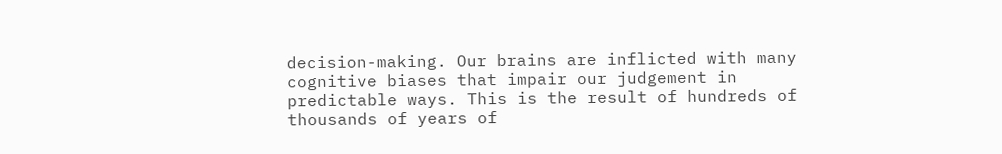decision-making. Our brains are inflicted with many cognitive biases that impair our judgement in predictable ways. This is the result of hundreds of thousands of years of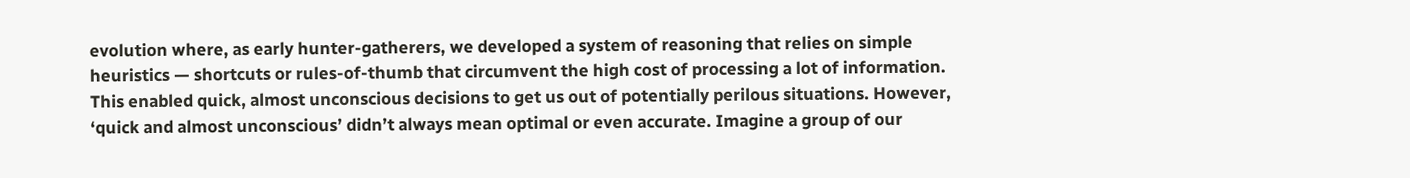evolution where, as early hunter-gatherers, we developed a system of reasoning that relies on simple heuristics — shortcuts or rules-of-thumb that circumvent the high cost of processing a lot of information. This enabled quick, almost unconscious decisions to get us out of potentially perilous situations. However, ‘quick and almost unconscious’ didn’t always mean optimal or even accurate. Imagine a group of our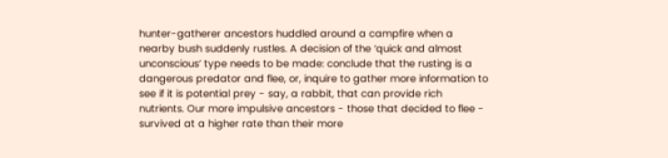hunter-gatherer ancestors huddled around a campfire when a nearby bush suddenly rustles. A decision of the ‘quick and almost unconscious’ type needs to be made: conclude that the rusting is a dangerous predator and flee, or, inquire to gather more information to see if it is potential prey - say, a rabbit, that can provide rich nutrients. Our more impulsive ancestors - those that decided to flee - survived at a higher rate than their more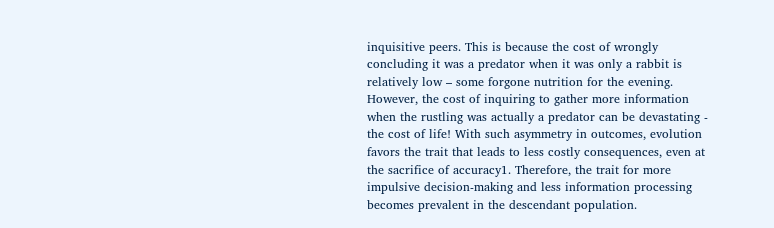inquisitive peers. This is because the cost of wrongly concluding it was a predator when it was only a rabbit is relatively low – some forgone nutrition for the evening. However, the cost of inquiring to gather more information when the rustling was actually a predator can be devastating - the cost of life! With such asymmetry in outcomes, evolution favors the trait that leads to less costly consequences, even at the sacrifice of accuracy1. Therefore, the trait for more impulsive decision-making and less information processing becomes prevalent in the descendant population.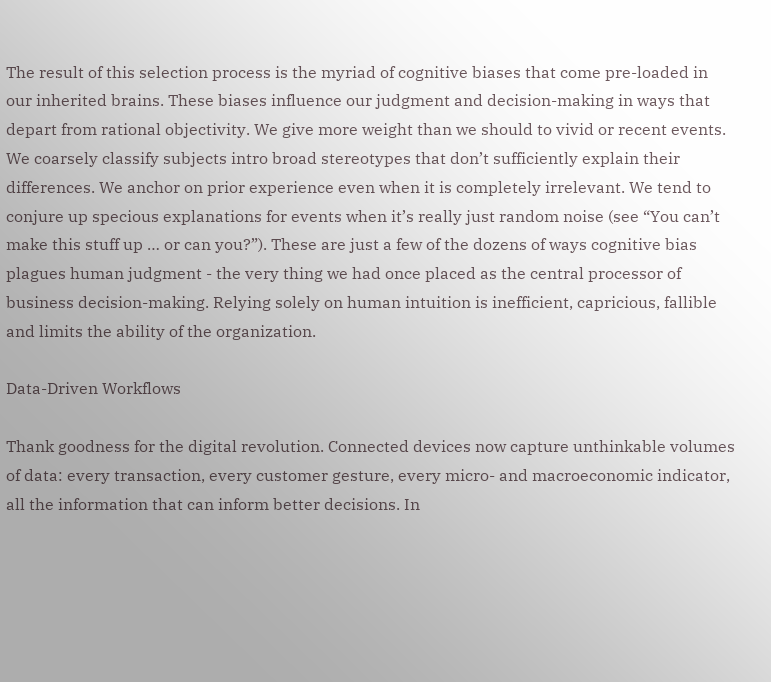The result of this selection process is the myriad of cognitive biases that come pre-loaded in our inherited brains. These biases influence our judgment and decision-making in ways that depart from rational objectivity. We give more weight than we should to vivid or recent events. We coarsely classify subjects intro broad stereotypes that don’t sufficiently explain their differences. We anchor on prior experience even when it is completely irrelevant. We tend to conjure up specious explanations for events when it’s really just random noise (see “You can’t make this stuff up … or can you?”). These are just a few of the dozens of ways cognitive bias plagues human judgment - the very thing we had once placed as the central processor of business decision-making. Relying solely on human intuition is inefficient, capricious, fallible and limits the ability of the organization.

Data-Driven Workflows

Thank goodness for the digital revolution. Connected devices now capture unthinkable volumes of data: every transaction, every customer gesture, every micro- and macroeconomic indicator, all the information that can inform better decisions. In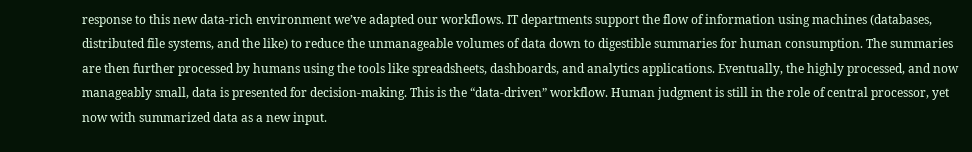response to this new data-rich environment we’ve adapted our workflows. IT departments support the flow of information using machines (databases, distributed file systems, and the like) to reduce the unmanageable volumes of data down to digestible summaries for human consumption. The summaries are then further processed by humans using the tools like spreadsheets, dashboards, and analytics applications. Eventually, the highly processed, and now manageably small, data is presented for decision-making. This is the “data-driven” workflow. Human judgment is still in the role of central processor, yet now with summarized data as a new input.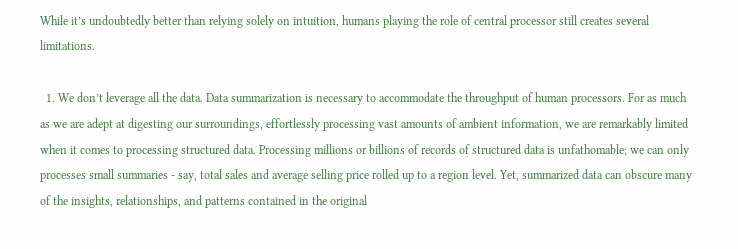While it’s undoubtedly better than relying solely on intuition, humans playing the role of central processor still creates several limitations.

  1. We don’t leverage all the data. Data summarization is necessary to accommodate the throughput of human processors. For as much as we are adept at digesting our surroundings, effortlessly processing vast amounts of ambient information, we are remarkably limited when it comes to processing structured data. Processing millions or billions of records of structured data is unfathomable; we can only processes small summaries - say, total sales and average selling price rolled up to a region level. Yet, summarized data can obscure many of the insights, relationships, and patterns contained in the original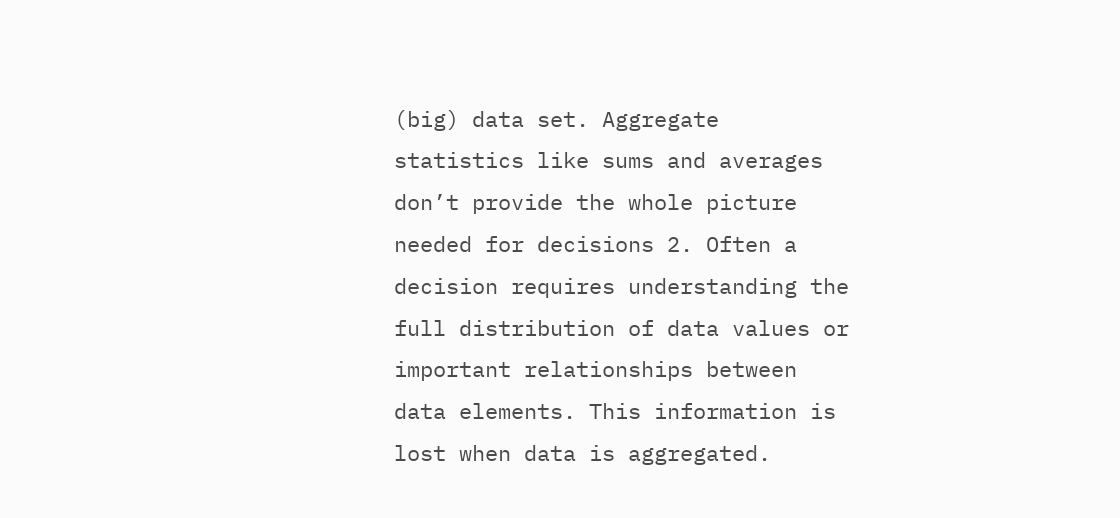(big) data set. Aggregate statistics like sums and averages don’t provide the whole picture needed for decisions 2. Often a decision requires understanding the full distribution of data values or important relationships between data elements. This information is lost when data is aggregated.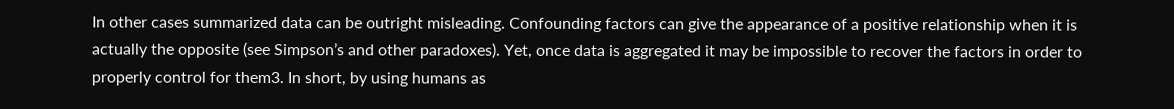In other cases summarized data can be outright misleading. Confounding factors can give the appearance of a positive relationship when it is actually the opposite (see Simpson’s and other paradoxes). Yet, once data is aggregated it may be impossible to recover the factors in order to properly control for them3. In short, by using humans as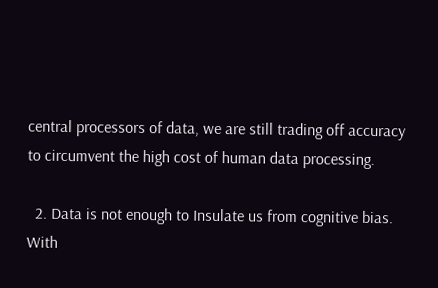central processors of data, we are still trading off accuracy to circumvent the high cost of human data processing.

  2. Data is not enough to Insulate us from cognitive bias. With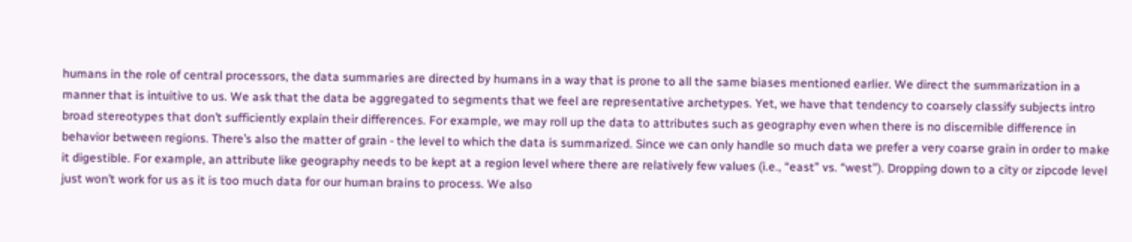humans in the role of central processors, the data summaries are directed by humans in a way that is prone to all the same biases mentioned earlier. We direct the summarization in a manner that is intuitive to us. We ask that the data be aggregated to segments that we feel are representative archetypes. Yet, we have that tendency to coarsely classify subjects intro broad stereotypes that don’t sufficiently explain their differences. For example, we may roll up the data to attributes such as geography even when there is no discernible difference in behavior between regions. There’s also the matter of grain - the level to which the data is summarized. Since we can only handle so much data we prefer a very coarse grain in order to make it digestible. For example, an attribute like geography needs to be kept at a region level where there are relatively few values (i.e., “east” vs. “west”). Dropping down to a city or zipcode level just won’t work for us as it is too much data for our human brains to process. We also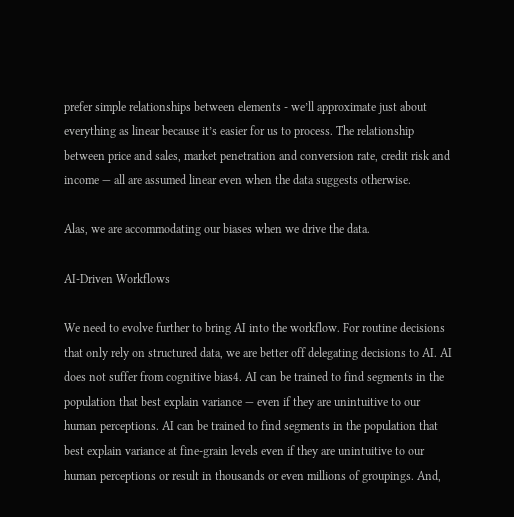prefer simple relationships between elements - we’ll approximate just about everything as linear because it’s easier for us to process. The relationship between price and sales, market penetration and conversion rate, credit risk and income — all are assumed linear even when the data suggests otherwise.

Alas, we are accommodating our biases when we drive the data.

AI-Driven Workflows

We need to evolve further to bring AI into the workflow. For routine decisions that only rely on structured data, we are better off delegating decisions to AI. AI does not suffer from cognitive bias4. AI can be trained to find segments in the population that best explain variance — even if they are unintuitive to our human perceptions. AI can be trained to find segments in the population that best explain variance at fine-grain levels even if they are unintuitive to our human perceptions or result in thousands or even millions of groupings. And,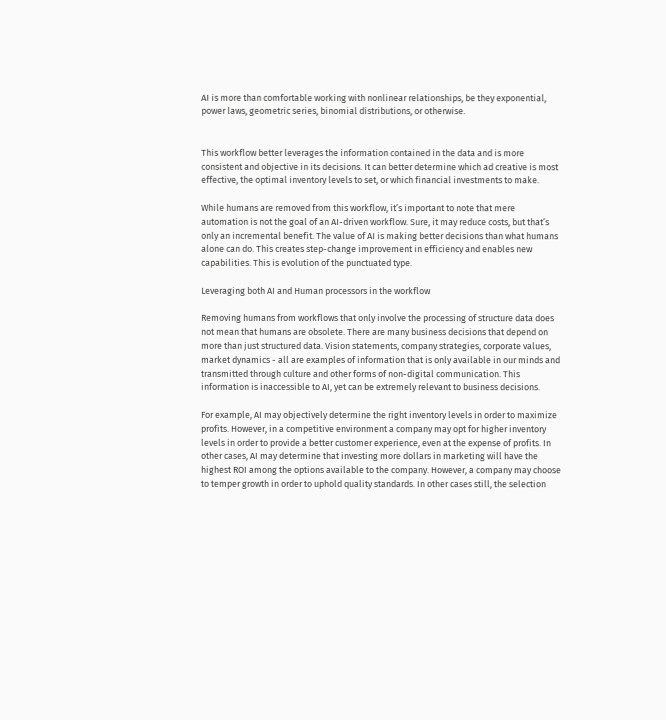AI is more than comfortable working with nonlinear relationships, be they exponential, power laws, geometric series, binomial distributions, or otherwise.


This workflow better leverages the information contained in the data and is more consistent and objective in its decisions. It can better determine which ad creative is most effective, the optimal inventory levels to set, or which financial investments to make.

While humans are removed from this workflow, it’s important to note that mere automation is not the goal of an AI-driven workflow. Sure, it may reduce costs, but that’s only an incremental benefit. The value of AI is making better decisions than what humans alone can do. This creates step-change improvement in efficiency and enables new capabilities. This is evolution of the punctuated type.

Leveraging both AI and Human processors in the workflow

Removing humans from workflows that only involve the processing of structure data does not mean that humans are obsolete. There are many business decisions that depend on more than just structured data. Vision statements, company strategies, corporate values, market dynamics - all are examples of information that is only available in our minds and transmitted through culture and other forms of non-digital communication. This information is inaccessible to AI, yet can be extremely relevant to business decisions.

For example, AI may objectively determine the right inventory levels in order to maximize profits. However, in a competitive environment a company may opt for higher inventory levels in order to provide a better customer experience, even at the expense of profits. In other cases, AI may determine that investing more dollars in marketing will have the highest ROI among the options available to the company. However, a company may choose to temper growth in order to uphold quality standards. In other cases still, the selection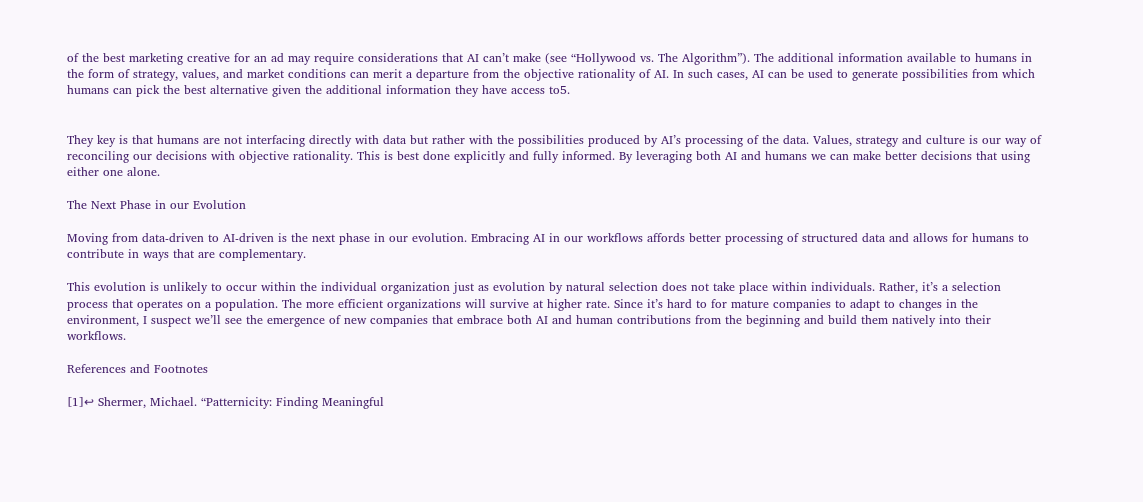of the best marketing creative for an ad may require considerations that AI can’t make (see “Hollywood vs. The Algorithm”). The additional information available to humans in the form of strategy, values, and market conditions can merit a departure from the objective rationality of AI. In such cases, AI can be used to generate possibilities from which humans can pick the best alternative given the additional information they have access to5.


They key is that humans are not interfacing directly with data but rather with the possibilities produced by AI’s processing of the data. Values, strategy and culture is our way of reconciling our decisions with objective rationality. This is best done explicitly and fully informed. By leveraging both AI and humans we can make better decisions that using either one alone.

The Next Phase in our Evolution

Moving from data-driven to AI-driven is the next phase in our evolution. Embracing AI in our workflows affords better processing of structured data and allows for humans to contribute in ways that are complementary.

This evolution is unlikely to occur within the individual organization just as evolution by natural selection does not take place within individuals. Rather, it’s a selection process that operates on a population. The more efficient organizations will survive at higher rate. Since it’s hard to for mature companies to adapt to changes in the environment, I suspect we’ll see the emergence of new companies that embrace both AI and human contributions from the beginning and build them natively into their workflows.

References and Footnotes

[1]↩ Shermer, Michael. “Patternicity: Finding Meaningful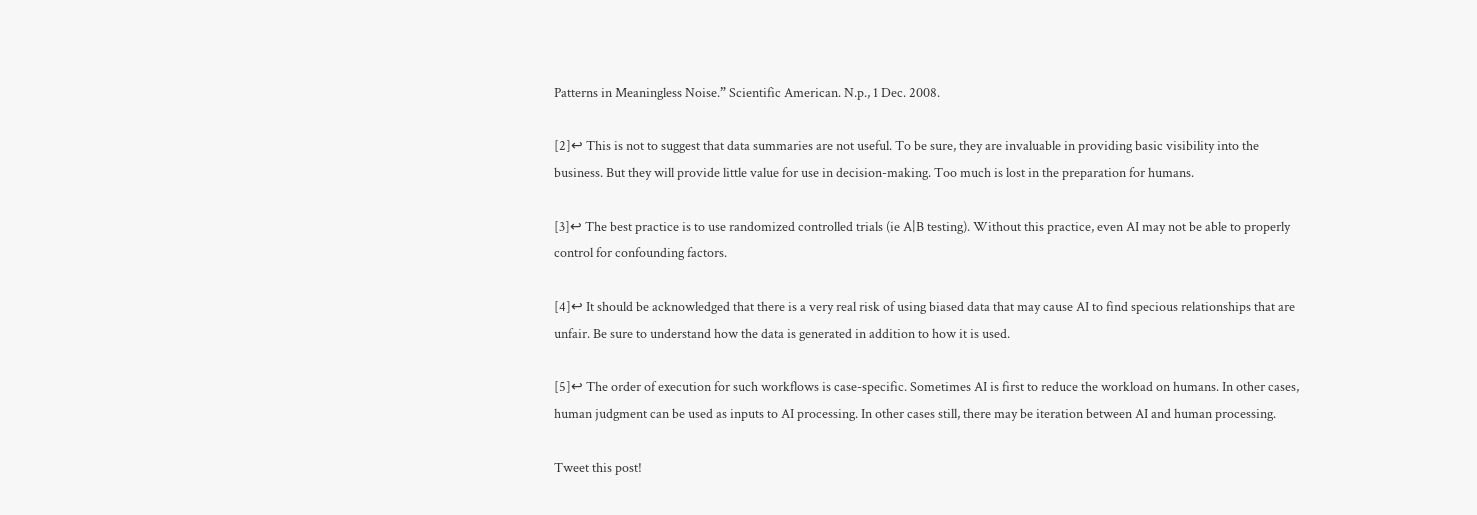Patterns in Meaningless Noise.” Scientific American. N.p., 1 Dec. 2008.

[2]↩ This is not to suggest that data summaries are not useful. To be sure, they are invaluable in providing basic visibility into the business. But they will provide little value for use in decision-making. Too much is lost in the preparation for humans.

[3]↩ The best practice is to use randomized controlled trials (ie A|B testing). Without this practice, even AI may not be able to properly control for confounding factors.

[4]↩ It should be acknowledged that there is a very real risk of using biased data that may cause AI to find specious relationships that are unfair. Be sure to understand how the data is generated in addition to how it is used.

[5]↩ The order of execution for such workflows is case-specific. Sometimes AI is first to reduce the workload on humans. In other cases, human judgment can be used as inputs to AI processing. In other cases still, there may be iteration between AI and human processing.

Tweet this post!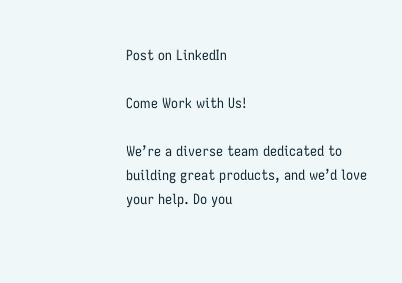Post on LinkedIn

Come Work with Us!

We’re a diverse team dedicated to building great products, and we’d love your help. Do you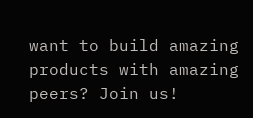want to build amazing products with amazing peers? Join us!